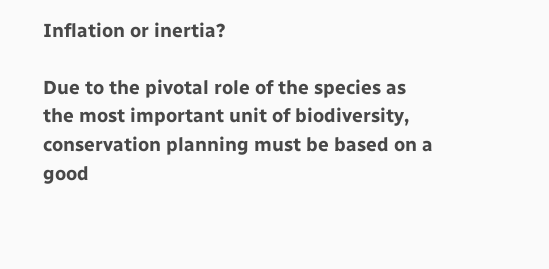Inflation or inertia?

Due to the pivotal role of the species as the most important unit of biodiversity, conservation planning must be based on a good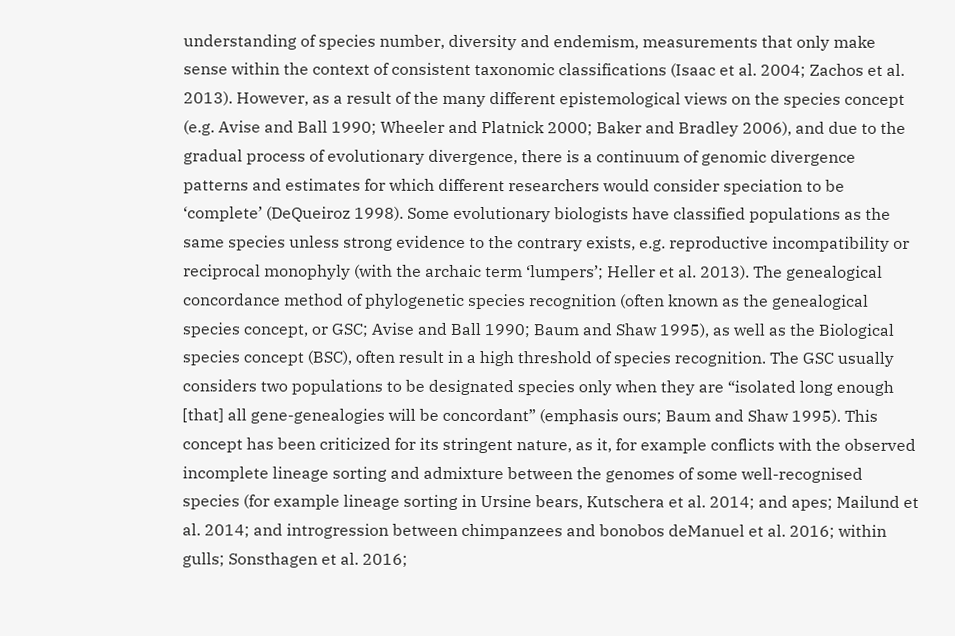understanding of species number, diversity and endemism, measurements that only make sense within the context of consistent taxonomic classifications (Isaac et al. 2004; Zachos et al. 2013). However, as a result of the many different epistemological views on the species concept (e.g. Avise and Ball 1990; Wheeler and Platnick 2000; Baker and Bradley 2006), and due to the gradual process of evolutionary divergence, there is a continuum of genomic divergence patterns and estimates for which different researchers would consider speciation to be ‘complete’ (DeQueiroz 1998). Some evolutionary biologists have classified populations as the same species unless strong evidence to the contrary exists, e.g. reproductive incompatibility or reciprocal monophyly (with the archaic term ‘lumpers’; Heller et al. 2013). The genealogical concordance method of phylogenetic species recognition (often known as the genealogical species concept, or GSC; Avise and Ball 1990; Baum and Shaw 1995), as well as the Biological species concept (BSC), often result in a high threshold of species recognition. The GSC usually considers two populations to be designated species only when they are “isolated long enough [that] all gene-genealogies will be concordant” (emphasis ours; Baum and Shaw 1995). This concept has been criticized for its stringent nature, as it, for example conflicts with the observed incomplete lineage sorting and admixture between the genomes of some well-recognised species (for example lineage sorting in Ursine bears, Kutschera et al. 2014; and apes; Mailund et al. 2014; and introgression between chimpanzees and bonobos deManuel et al. 2016; within gulls; Sonsthagen et al. 2016;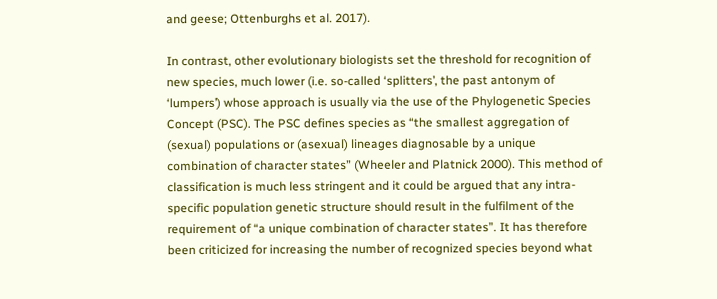and geese; Ottenburghs et al. 2017).

In contrast, other evolutionary biologists set the threshold for recognition of new species, much lower (i.e. so-called ‘splitters’, the past antonym of ‘lumpers’) whose approach is usually via the use of the Phylogenetic Species Concept (PSC). The PSC defines species as “the smallest aggregation of (sexual) populations or (asexual) lineages diagnosable by a unique combination of character states” (Wheeler and Platnick 2000). This method of classification is much less stringent and it could be argued that any intra-specific population genetic structure should result in the fulfilment of the requirement of “a unique combination of character states”. It has therefore been criticized for increasing the number of recognized species beyond what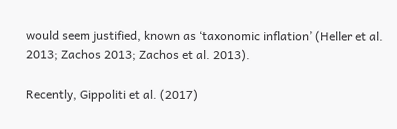would seem justified, known as ‘taxonomic inflation’ (Heller et al. 2013; Zachos 2013; Zachos et al. 2013).

Recently, Gippoliti et al. (2017)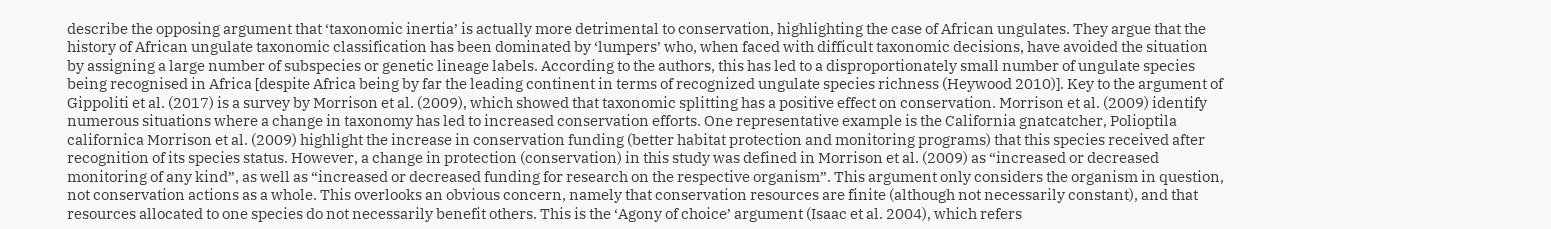describe the opposing argument that ‘taxonomic inertia’ is actually more detrimental to conservation, highlighting the case of African ungulates. They argue that the history of African ungulate taxonomic classification has been dominated by ‘lumpers’ who, when faced with difficult taxonomic decisions, have avoided the situation by assigning a large number of subspecies or genetic lineage labels. According to the authors, this has led to a disproportionately small number of ungulate species being recognised in Africa [despite Africa being by far the leading continent in terms of recognized ungulate species richness (Heywood 2010)]. Key to the argument of Gippoliti et al. (2017) is a survey by Morrison et al. (2009), which showed that taxonomic splitting has a positive effect on conservation. Morrison et al. (2009) identify numerous situations where a change in taxonomy has led to increased conservation efforts. One representative example is the California gnatcatcher, Polioptila californica Morrison et al. (2009) highlight the increase in conservation funding (better habitat protection and monitoring programs) that this species received after recognition of its species status. However, a change in protection (conservation) in this study was defined in Morrison et al. (2009) as “increased or decreased monitoring of any kind”, as well as “increased or decreased funding for research on the respective organism”. This argument only considers the organism in question, not conservation actions as a whole. This overlooks an obvious concern, namely that conservation resources are finite (although not necessarily constant), and that resources allocated to one species do not necessarily benefit others. This is the ‘Agony of choice’ argument (Isaac et al. 2004), which refers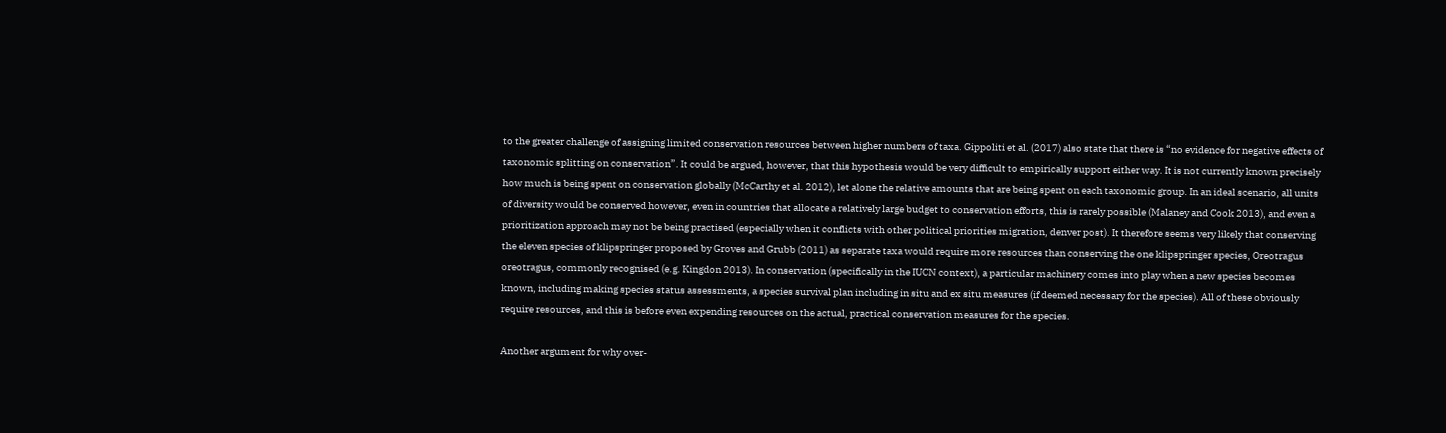to the greater challenge of assigning limited conservation resources between higher numbers of taxa. Gippoliti et al. (2017) also state that there is “no evidence for negative effects of taxonomic splitting on conservation”. It could be argued, however, that this hypothesis would be very difficult to empirically support either way. It is not currently known precisely how much is being spent on conservation globally (McCarthy et al. 2012), let alone the relative amounts that are being spent on each taxonomic group. In an ideal scenario, all units of diversity would be conserved however, even in countries that allocate a relatively large budget to conservation efforts, this is rarely possible (Malaney and Cook 2013), and even a prioritization approach may not be being practised (especially when it conflicts with other political priorities migration, denver post). It therefore seems very likely that conserving the eleven species of klipspringer proposed by Groves and Grubb (2011) as separate taxa would require more resources than conserving the one klipspringer species, Oreotragus oreotragus, commonly recognised (e.g. Kingdon 2013). In conservation (specifically in the IUCN context), a particular machinery comes into play when a new species becomes known, including making species status assessments, a species survival plan including in situ and ex situ measures (if deemed necessary for the species). All of these obviously require resources, and this is before even expending resources on the actual, practical conservation measures for the species.

Another argument for why over-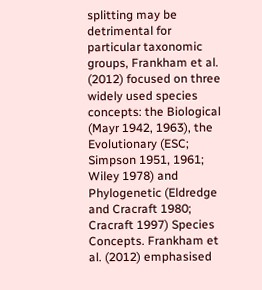splitting may be detrimental for particular taxonomic groups, Frankham et al. (2012) focused on three widely used species concepts: the Biological (Mayr 1942, 1963), the Evolutionary (ESC; Simpson 1951, 1961; Wiley 1978) and Phylogenetic (Eldredge and Cracraft 1980; Cracraft 1997) Species Concepts. Frankham et al. (2012) emphasised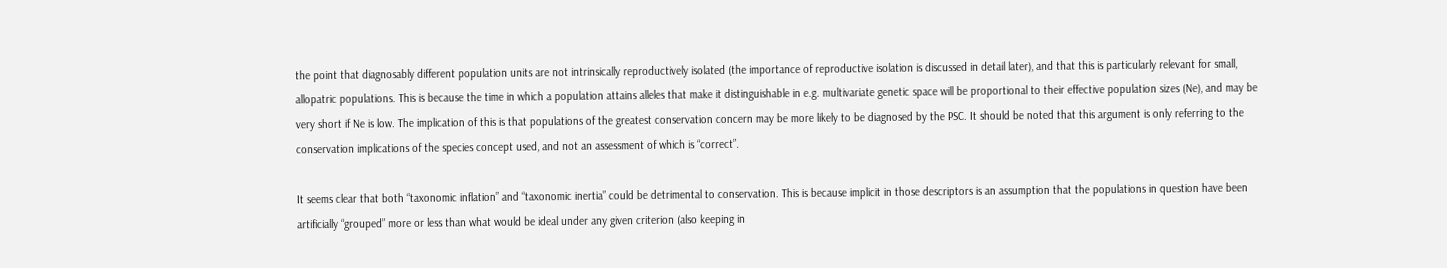the point that diagnosably different population units are not intrinsically reproductively isolated (the importance of reproductive isolation is discussed in detail later), and that this is particularly relevant for small, allopatric populations. This is because the time in which a population attains alleles that make it distinguishable in e.g. multivariate genetic space will be proportional to their effective population sizes (Ne), and may be very short if Ne is low. The implication of this is that populations of the greatest conservation concern may be more likely to be diagnosed by the PSC. It should be noted that this argument is only referring to the conservation implications of the species concept used, and not an assessment of which is “correct”.

It seems clear that both “taxonomic inflation” and “taxonomic inertia” could be detrimental to conservation. This is because implicit in those descriptors is an assumption that the populations in question have been artificially “grouped” more or less than what would be ideal under any given criterion (also keeping in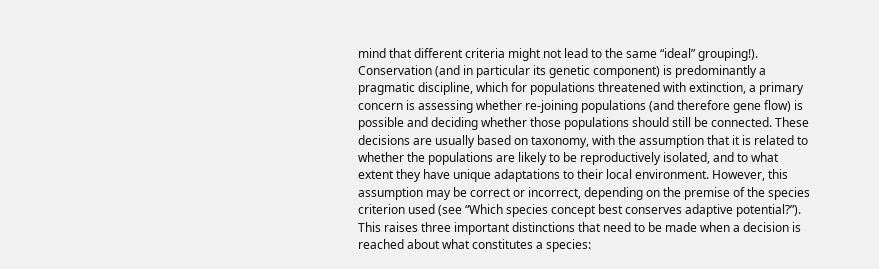mind that different criteria might not lead to the same “ideal” grouping!). Conservation (and in particular its genetic component) is predominantly a pragmatic discipline, which for populations threatened with extinction, a primary concern is assessing whether re-joining populations (and therefore gene flow) is possible and deciding whether those populations should still be connected. These decisions are usually based on taxonomy, with the assumption that it is related to whether the populations are likely to be reproductively isolated, and to what extent they have unique adaptations to their local environment. However, this assumption may be correct or incorrect, depending on the premise of the species criterion used (see “Which species concept best conserves adaptive potential?”). This raises three important distinctions that need to be made when a decision is reached about what constitutes a species: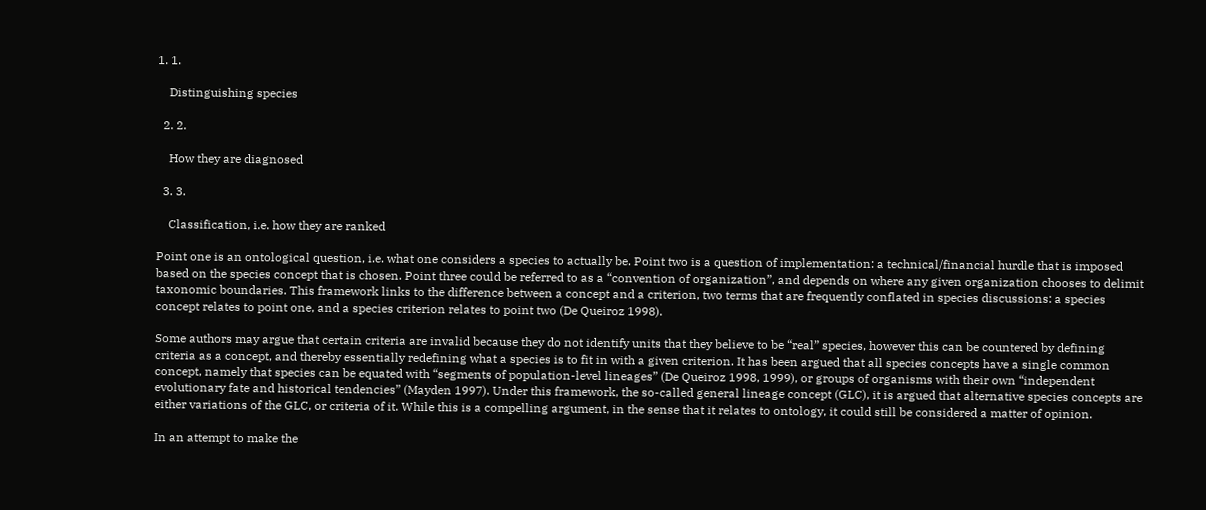1. 1.

    Distinguishing species

  2. 2.

    How they are diagnosed

  3. 3.

    Classification, i.e. how they are ranked

Point one is an ontological question, i.e. what one considers a species to actually be. Point two is a question of implementation: a technical/financial hurdle that is imposed based on the species concept that is chosen. Point three could be referred to as a “convention of organization”, and depends on where any given organization chooses to delimit taxonomic boundaries. This framework links to the difference between a concept and a criterion, two terms that are frequently conflated in species discussions: a species concept relates to point one, and a species criterion relates to point two (De Queiroz 1998).

Some authors may argue that certain criteria are invalid because they do not identify units that they believe to be “real” species, however this can be countered by defining criteria as a concept, and thereby essentially redefining what a species is to fit in with a given criterion. It has been argued that all species concepts have a single common concept, namely that species can be equated with “segments of population-level lineages” (De Queiroz 1998, 1999), or groups of organisms with their own “independent evolutionary fate and historical tendencies” (Mayden 1997). Under this framework, the so-called general lineage concept (GLC), it is argued that alternative species concepts are either variations of the GLC, or criteria of it. While this is a compelling argument, in the sense that it relates to ontology, it could still be considered a matter of opinion.

In an attempt to make the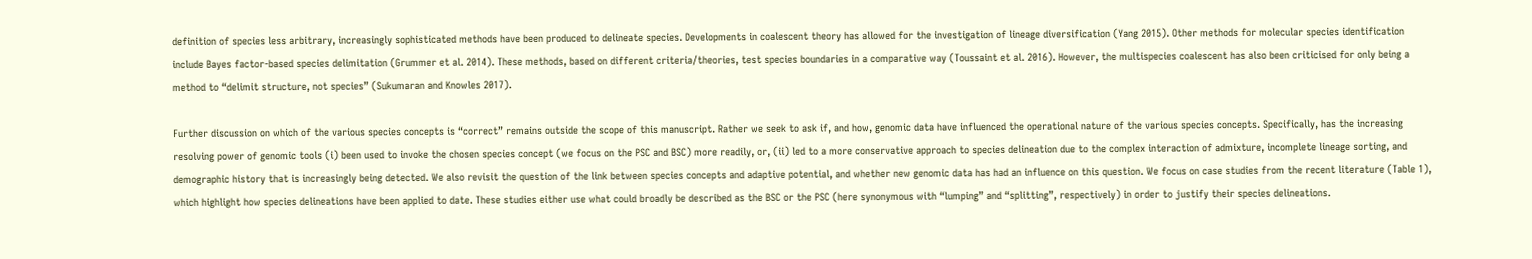definition of species less arbitrary, increasingly sophisticated methods have been produced to delineate species. Developments in coalescent theory has allowed for the investigation of lineage diversification (Yang 2015). Other methods for molecular species identification include Bayes factor-based species delimitation (Grummer et al. 2014). These methods, based on different criteria/theories, test species boundaries in a comparative way (Toussaint et al. 2016). However, the multispecies coalescent has also been criticised for only being a method to “delimit structure, not species” (Sukumaran and Knowles 2017).

Further discussion on which of the various species concepts is “correct” remains outside the scope of this manuscript. Rather we seek to ask if, and how, genomic data have influenced the operational nature of the various species concepts. Specifically, has the increasing resolving power of genomic tools (i) been used to invoke the chosen species concept (we focus on the PSC and BSC) more readily, or, (ii) led to a more conservative approach to species delineation due to the complex interaction of admixture, incomplete lineage sorting, and demographic history that is increasingly being detected. We also revisit the question of the link between species concepts and adaptive potential, and whether new genomic data has had an influence on this question. We focus on case studies from the recent literature (Table 1), which highlight how species delineations have been applied to date. These studies either use what could broadly be described as the BSC or the PSC (here synonymous with “lumping” and “splitting”, respectively) in order to justify their species delineations.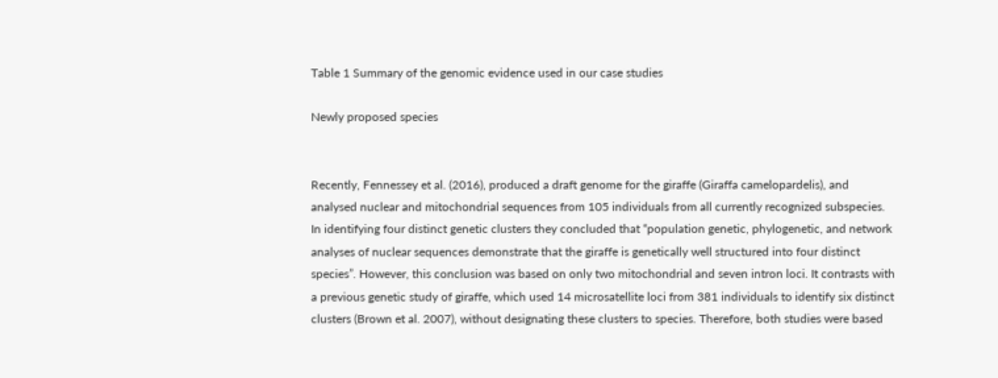Table 1 Summary of the genomic evidence used in our case studies

Newly proposed species


Recently, Fennessey et al. (2016), produced a draft genome for the giraffe (Giraffa camelopardelis), and analysed nuclear and mitochondrial sequences from 105 individuals from all currently recognized subspecies. In identifying four distinct genetic clusters they concluded that “population genetic, phylogenetic, and network analyses of nuclear sequences demonstrate that the giraffe is genetically well structured into four distinct species”. However, this conclusion was based on only two mitochondrial and seven intron loci. It contrasts with a previous genetic study of giraffe, which used 14 microsatellite loci from 381 individuals to identify six distinct clusters (Brown et al. 2007), without designating these clusters to species. Therefore, both studies were based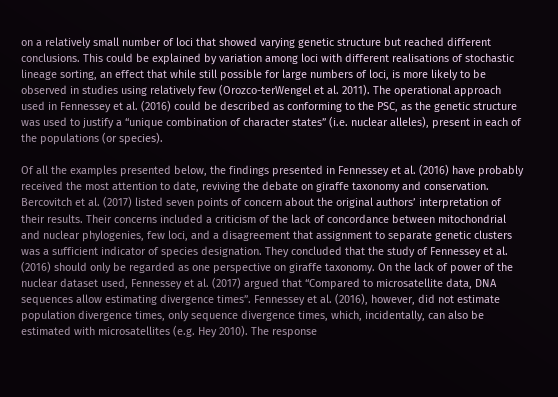on a relatively small number of loci that showed varying genetic structure but reached different conclusions. This could be explained by variation among loci with different realisations of stochastic lineage sorting, an effect that while still possible for large numbers of loci, is more likely to be observed in studies using relatively few (Orozco-terWengel et al. 2011). The operational approach used in Fennessey et al. (2016) could be described as conforming to the PSC, as the genetic structure was used to justify a “unique combination of character states” (i.e. nuclear alleles), present in each of the populations (or species).

Of all the examples presented below, the findings presented in Fennessey et al. (2016) have probably received the most attention to date, reviving the debate on giraffe taxonomy and conservation. Bercovitch et al. (2017) listed seven points of concern about the original authors’ interpretation of their results. Their concerns included a criticism of the lack of concordance between mitochondrial and nuclear phylogenies, few loci, and a disagreement that assignment to separate genetic clusters was a sufficient indicator of species designation. They concluded that the study of Fennessey et al. (2016) should only be regarded as one perspective on giraffe taxonomy. On the lack of power of the nuclear dataset used, Fennessey et al. (2017) argued that “Compared to microsatellite data, DNA sequences allow estimating divergence times”. Fennessey et al. (2016), however, did not estimate population divergence times, only sequence divergence times, which, incidentally, can also be estimated with microsatellites (e.g. Hey 2010). The response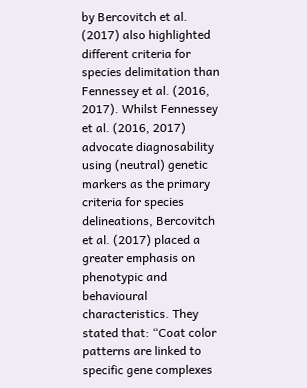by Bercovitch et al. (2017) also highlighted different criteria for species delimitation than Fennessey et al. (2016, 2017). Whilst Fennessey et al. (2016, 2017) advocate diagnosability using (neutral) genetic markers as the primary criteria for species delineations, Bercovitch et al. (2017) placed a greater emphasis on phenotypic and behavioural characteristics. They stated that: “Coat color patterns are linked to specific gene complexes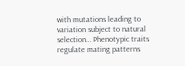with mutations leading to variation subject to natural selection… Phenotypic traits regulate mating patterns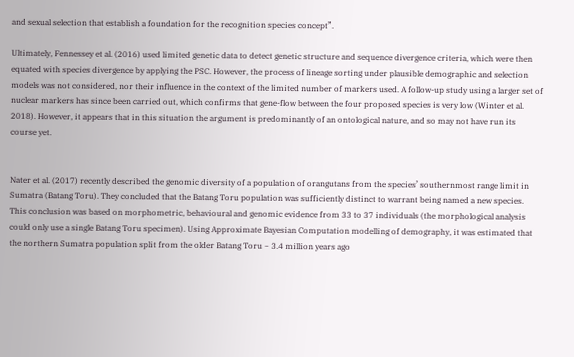and sexual selection that establish a foundation for the recognition species concept”.

Ultimately, Fennessey et al. (2016) used limited genetic data to detect genetic structure and sequence divergence criteria, which were then equated with species divergence by applying the PSC. However, the process of lineage sorting under plausible demographic and selection models was not considered, nor their influence in the context of the limited number of markers used. A follow-up study using a larger set of nuclear markers has since been carried out, which confirms that gene-flow between the four proposed species is very low (Winter et al. 2018). However, it appears that in this situation the argument is predominantly of an ontological nature, and so may not have run its course yet.


Nater et al. (2017) recently described the genomic diversity of a population of orangutans from the species’ southernmost range limit in Sumatra (Batang Toru). They concluded that the Batang Toru population was sufficiently distinct to warrant being named a new species. This conclusion was based on morphometric, behavioural and genomic evidence from 33 to 37 individuals (the morphological analysis could only use a single Batang Toru specimen). Using Approximate Bayesian Computation modelling of demography, it was estimated that the northern Sumatra population split from the older Batang Toru ~ 3.4 million years ago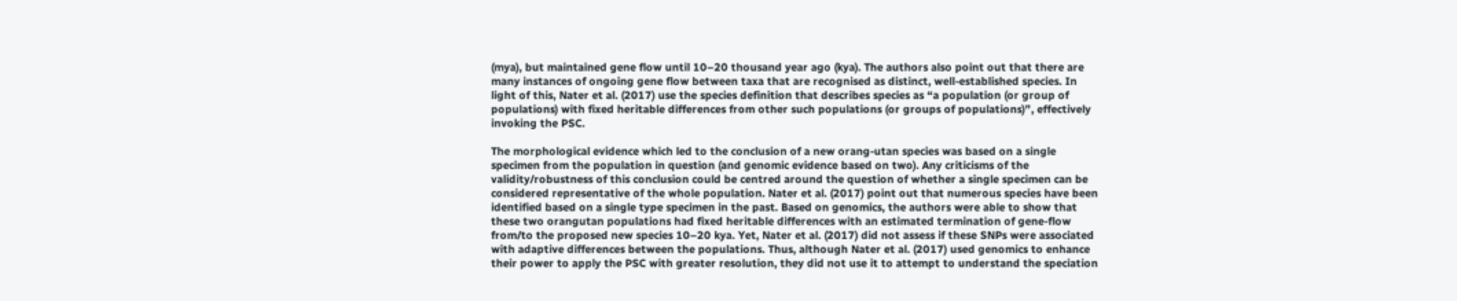(mya), but maintained gene flow until 10–20 thousand year ago (kya). The authors also point out that there are many instances of ongoing gene flow between taxa that are recognised as distinct, well-established species. In light of this, Nater et al. (2017) use the species definition that describes species as “a population (or group of populations) with fixed heritable differences from other such populations (or groups of populations)”, effectively invoking the PSC.

The morphological evidence which led to the conclusion of a new orang-utan species was based on a single specimen from the population in question (and genomic evidence based on two). Any criticisms of the validity/robustness of this conclusion could be centred around the question of whether a single specimen can be considered representative of the whole population. Nater et al. (2017) point out that numerous species have been identified based on a single type specimen in the past. Based on genomics, the authors were able to show that these two orangutan populations had fixed heritable differences with an estimated termination of gene-flow from/to the proposed new species 10–20 kya. Yet, Nater et al. (2017) did not assess if these SNPs were associated with adaptive differences between the populations. Thus, although Nater et al. (2017) used genomics to enhance their power to apply the PSC with greater resolution, they did not use it to attempt to understand the speciation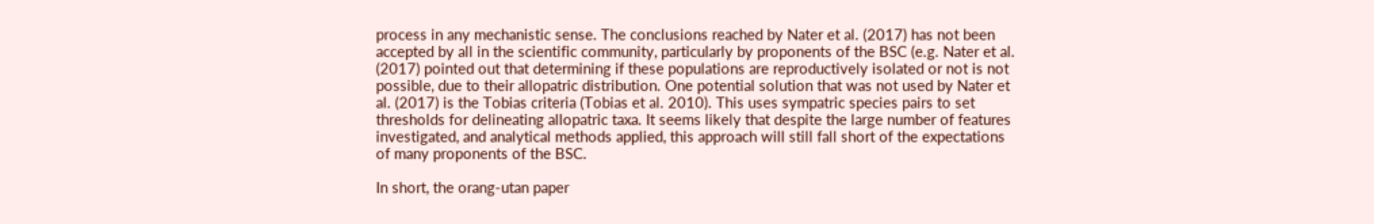process in any mechanistic sense. The conclusions reached by Nater et al. (2017) has not been accepted by all in the scientific community, particularly by proponents of the BSC (e.g. Nater et al. (2017) pointed out that determining if these populations are reproductively isolated or not is not possible, due to their allopatric distribution. One potential solution that was not used by Nater et al. (2017) is the Tobias criteria (Tobias et al. 2010). This uses sympatric species pairs to set thresholds for delineating allopatric taxa. It seems likely that despite the large number of features investigated, and analytical methods applied, this approach will still fall short of the expectations of many proponents of the BSC.

In short, the orang-utan paper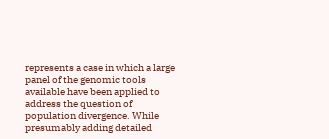represents a case in which a large panel of the genomic tools available have been applied to address the question of population divergence. While presumably adding detailed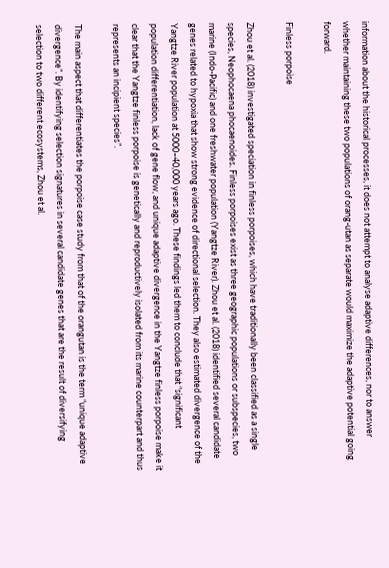information about the historical processes, it does not attempt to analyse adaptive differences, nor to answer whether maintaining these two populations of orang-utan as separate would maximize the adaptive potential going forward.

Finless porpoise

Zhou et al. (2018) investigated speciation in finless porpoises, which have traditionally been classified as a single species, Neophocaena phocaenoides. Finless porpoises exist as three geographic populations or subspecies, two marine (Indo-Pacific) and one freshwater population (Yangtze River). Zhou et al. (2018) identified several candidate genes related to hypoxia that show strong evidence of directional selection. They also estimated divergence of the Yangtze River population at 5000–40,000 years ago. These findings led them to conclude that “significant population differentiation, lack of gene flow, and unique adaptive divergence in the Yangtze finless porpoise make it clear that the Yangtze finless porpoise is genetically and reproductively isolated from its marine counterpart and thus represents an incipient species”.

The main aspect that differentiates the porpoise case study from that of the orangutan is the term “unique adaptive divergence”. By identifying selection signatures in several candidate genes that are the result of diversifying selection to two different ecosystems, Zhou et al.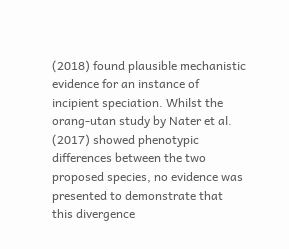(2018) found plausible mechanistic evidence for an instance of incipient speciation. Whilst the orang-utan study by Nater et al. (2017) showed phenotypic differences between the two proposed species, no evidence was presented to demonstrate that this divergence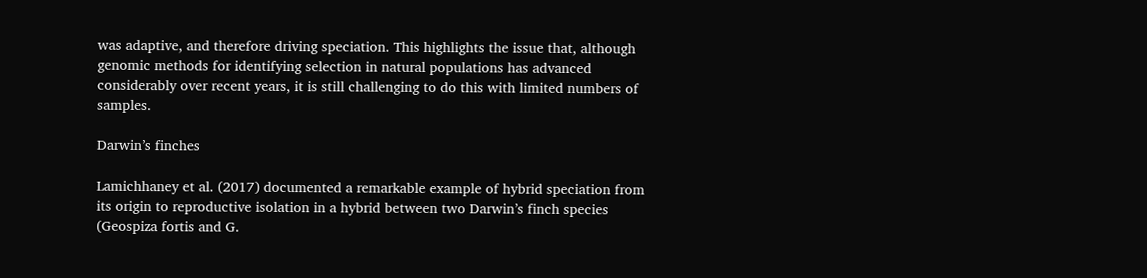was adaptive, and therefore driving speciation. This highlights the issue that, although genomic methods for identifying selection in natural populations has advanced considerably over recent years, it is still challenging to do this with limited numbers of samples.

Darwin’s finches

Lamichhaney et al. (2017) documented a remarkable example of hybrid speciation from its origin to reproductive isolation in a hybrid between two Darwin’s finch species (Geospiza fortis and G.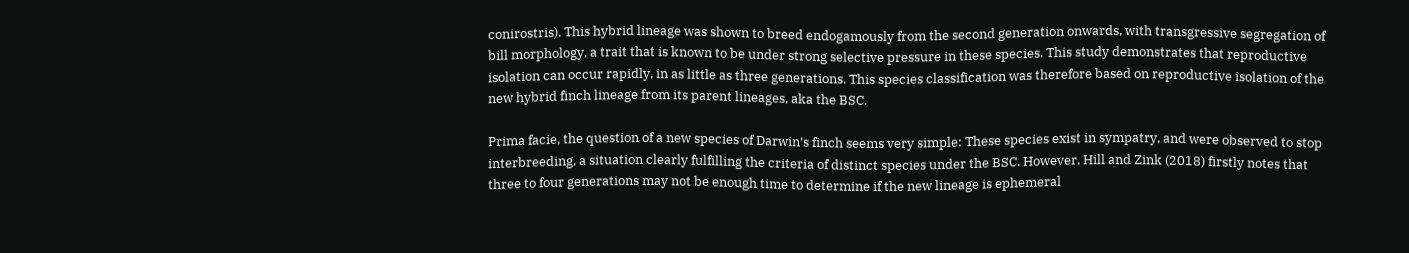conirostris). This hybrid lineage was shown to breed endogamously from the second generation onwards, with transgressive segregation of bill morphology, a trait that is known to be under strong selective pressure in these species. This study demonstrates that reproductive isolation can occur rapidly, in as little as three generations. This species classification was therefore based on reproductive isolation of the new hybrid finch lineage from its parent lineages, aka the BSC.

Prima facie, the question of a new species of Darwin’s finch seems very simple: These species exist in sympatry, and were observed to stop interbreeding, a situation clearly fulfilling the criteria of distinct species under the BSC. However, Hill and Zink (2018) firstly notes that three to four generations may not be enough time to determine if the new lineage is ephemeral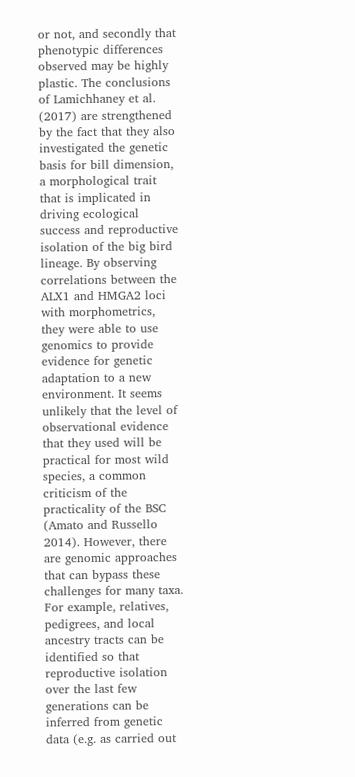or not, and secondly that phenotypic differences observed may be highly plastic. The conclusions of Lamichhaney et al. (2017) are strengthened by the fact that they also investigated the genetic basis for bill dimension, a morphological trait that is implicated in driving ecological success and reproductive isolation of the big bird lineage. By observing correlations between the ALX1 and HMGA2 loci with morphometrics, they were able to use genomics to provide evidence for genetic adaptation to a new environment. It seems unlikely that the level of observational evidence that they used will be practical for most wild species, a common criticism of the practicality of the BSC (Amato and Russello 2014). However, there are genomic approaches that can bypass these challenges for many taxa. For example, relatives, pedigrees, and local ancestry tracts can be identified so that reproductive isolation over the last few generations can be inferred from genetic data (e.g. as carried out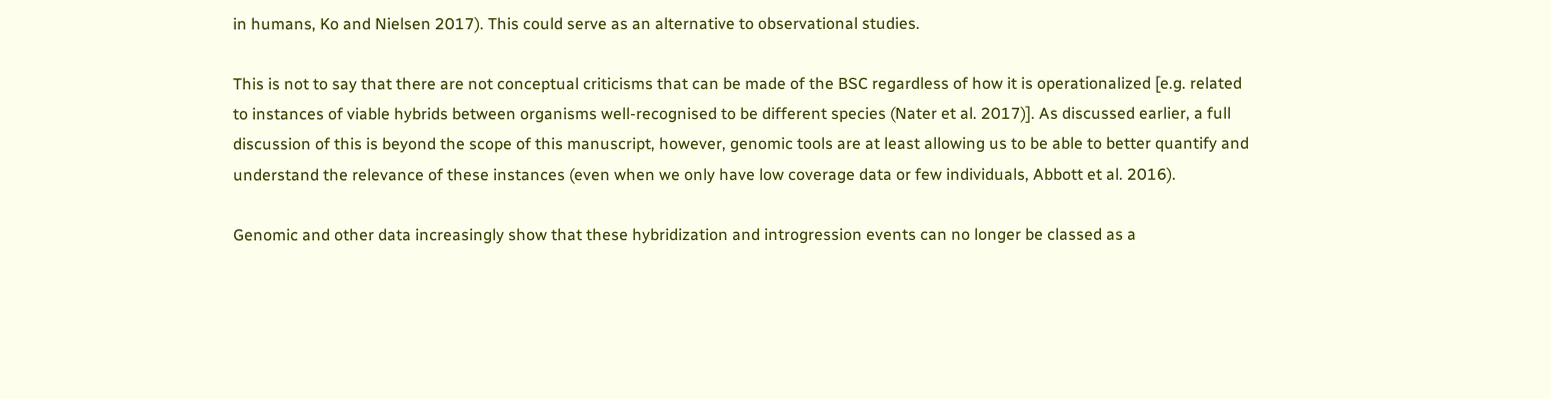in humans, Ko and Nielsen 2017). This could serve as an alternative to observational studies.

This is not to say that there are not conceptual criticisms that can be made of the BSC regardless of how it is operationalized [e.g. related to instances of viable hybrids between organisms well-recognised to be different species (Nater et al. 2017)]. As discussed earlier, a full discussion of this is beyond the scope of this manuscript, however, genomic tools are at least allowing us to be able to better quantify and understand the relevance of these instances (even when we only have low coverage data or few individuals, Abbott et al. 2016).

Genomic and other data increasingly show that these hybridization and introgression events can no longer be classed as a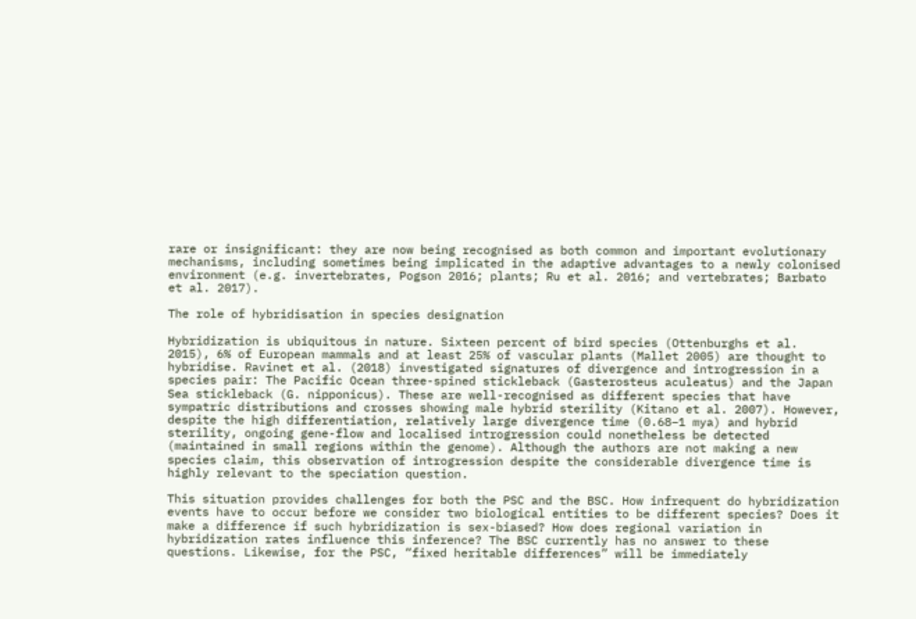rare or insignificant: they are now being recognised as both common and important evolutionary mechanisms, including sometimes being implicated in the adaptive advantages to a newly colonised environment (e.g. invertebrates, Pogson 2016; plants; Ru et al. 2016; and vertebrates; Barbato et al. 2017).

The role of hybridisation in species designation

Hybridization is ubiquitous in nature. Sixteen percent of bird species (Ottenburghs et al. 2015), 6% of European mammals and at least 25% of vascular plants (Mallet 2005) are thought to hybridise. Ravinet et al. (2018) investigated signatures of divergence and introgression in a species pair: The Pacific Ocean three-spined stickleback (Gasterosteus aculeatus) and the Japan Sea stickleback (G. nipponicus). These are well-recognised as different species that have sympatric distributions and crosses showing male hybrid sterility (Kitano et al. 2007). However, despite the high differentiation, relatively large divergence time (0.68–1 mya) and hybrid sterility, ongoing gene-flow and localised introgression could nonetheless be detected (maintained in small regions within the genome). Although the authors are not making a new species claim, this observation of introgression despite the considerable divergence time is highly relevant to the speciation question.

This situation provides challenges for both the PSC and the BSC. How infrequent do hybridization events have to occur before we consider two biological entities to be different species? Does it make a difference if such hybridization is sex-biased? How does regional variation in hybridization rates influence this inference? The BSC currently has no answer to these questions. Likewise, for the PSC, “fixed heritable differences” will be immediately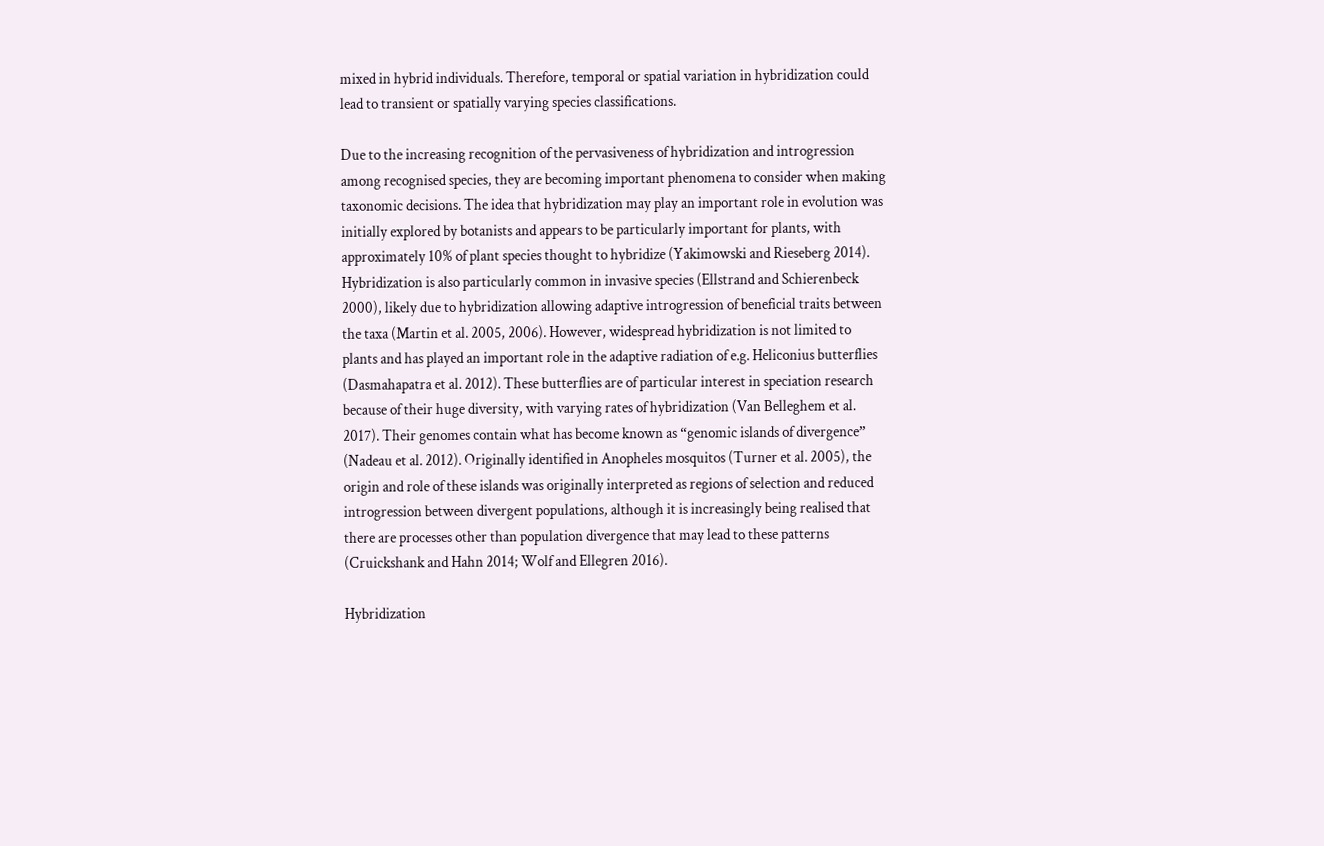mixed in hybrid individuals. Therefore, temporal or spatial variation in hybridization could lead to transient or spatially varying species classifications.

Due to the increasing recognition of the pervasiveness of hybridization and introgression among recognised species, they are becoming important phenomena to consider when making taxonomic decisions. The idea that hybridization may play an important role in evolution was initially explored by botanists and appears to be particularly important for plants, with approximately 10% of plant species thought to hybridize (Yakimowski and Rieseberg 2014). Hybridization is also particularly common in invasive species (Ellstrand and Schierenbeck 2000), likely due to hybridization allowing adaptive introgression of beneficial traits between the taxa (Martin et al. 2005, 2006). However, widespread hybridization is not limited to plants and has played an important role in the adaptive radiation of e.g. Heliconius butterflies (Dasmahapatra et al. 2012). These butterflies are of particular interest in speciation research because of their huge diversity, with varying rates of hybridization (Van Belleghem et al. 2017). Their genomes contain what has become known as “genomic islands of divergence” (Nadeau et al. 2012). Originally identified in Anopheles mosquitos (Turner et al. 2005), the origin and role of these islands was originally interpreted as regions of selection and reduced introgression between divergent populations, although it is increasingly being realised that there are processes other than population divergence that may lead to these patterns (Cruickshank and Hahn 2014; Wolf and Ellegren 2016).

Hybridization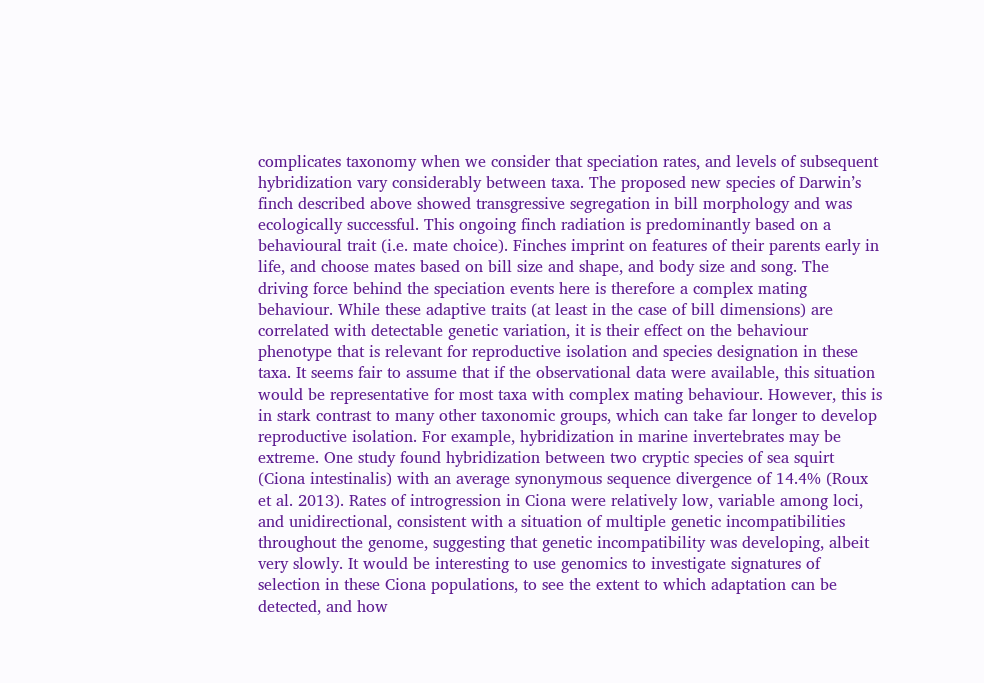complicates taxonomy when we consider that speciation rates, and levels of subsequent hybridization vary considerably between taxa. The proposed new species of Darwin’s finch described above showed transgressive segregation in bill morphology and was ecologically successful. This ongoing finch radiation is predominantly based on a behavioural trait (i.e. mate choice). Finches imprint on features of their parents early in life, and choose mates based on bill size and shape, and body size and song. The driving force behind the speciation events here is therefore a complex mating behaviour. While these adaptive traits (at least in the case of bill dimensions) are correlated with detectable genetic variation, it is their effect on the behaviour phenotype that is relevant for reproductive isolation and species designation in these taxa. It seems fair to assume that if the observational data were available, this situation would be representative for most taxa with complex mating behaviour. However, this is in stark contrast to many other taxonomic groups, which can take far longer to develop reproductive isolation. For example, hybridization in marine invertebrates may be extreme. One study found hybridization between two cryptic species of sea squirt (Ciona intestinalis) with an average synonymous sequence divergence of 14.4% (Roux et al. 2013). Rates of introgression in Ciona were relatively low, variable among loci, and unidirectional, consistent with a situation of multiple genetic incompatibilities throughout the genome, suggesting that genetic incompatibility was developing, albeit very slowly. It would be interesting to use genomics to investigate signatures of selection in these Ciona populations, to see the extent to which adaptation can be detected, and how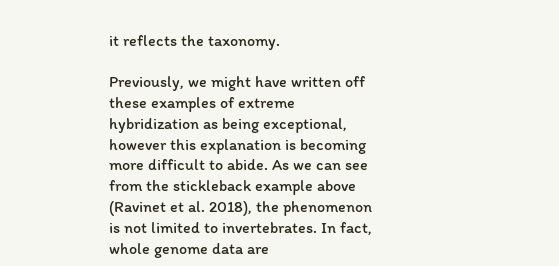it reflects the taxonomy.

Previously, we might have written off these examples of extreme hybridization as being exceptional, however this explanation is becoming more difficult to abide. As we can see from the stickleback example above (Ravinet et al. 2018), the phenomenon is not limited to invertebrates. In fact, whole genome data are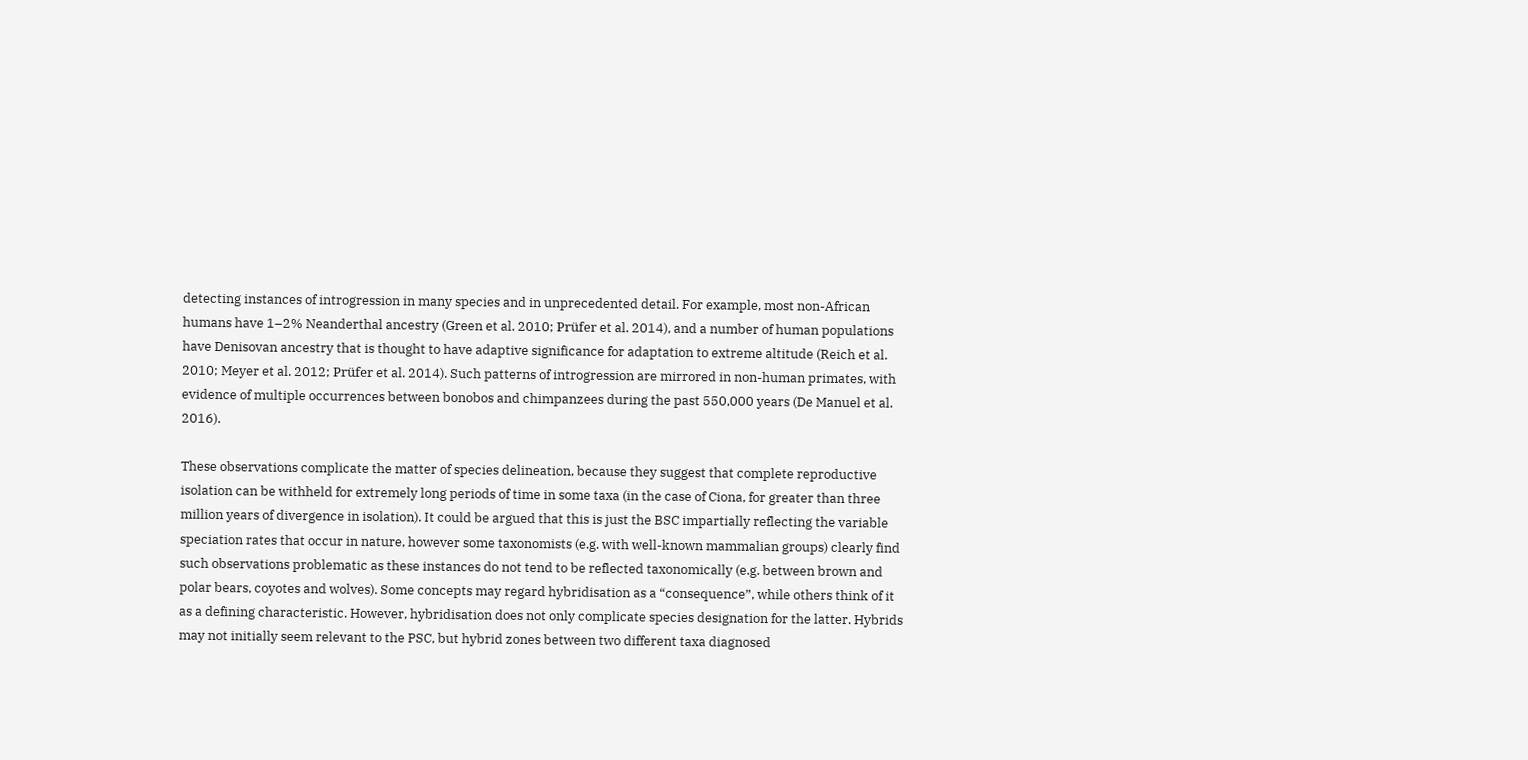detecting instances of introgression in many species and in unprecedented detail. For example, most non-African humans have 1–2% Neanderthal ancestry (Green et al. 2010; Prüfer et al. 2014), and a number of human populations have Denisovan ancestry that is thought to have adaptive significance for adaptation to extreme altitude (Reich et al. 2010; Meyer et al. 2012; Prüfer et al. 2014). Such patterns of introgression are mirrored in non-human primates, with evidence of multiple occurrences between bonobos and chimpanzees during the past 550,000 years (De Manuel et al. 2016).

These observations complicate the matter of species delineation, because they suggest that complete reproductive isolation can be withheld for extremely long periods of time in some taxa (in the case of Ciona, for greater than three million years of divergence in isolation). It could be argued that this is just the BSC impartially reflecting the variable speciation rates that occur in nature, however some taxonomists (e.g. with well-known mammalian groups) clearly find such observations problematic as these instances do not tend to be reflected taxonomically (e.g. between brown and polar bears, coyotes and wolves). Some concepts may regard hybridisation as a “consequence”, while others think of it as a defining characteristic. However, hybridisation does not only complicate species designation for the latter. Hybrids may not initially seem relevant to the PSC, but hybrid zones between two different taxa diagnosed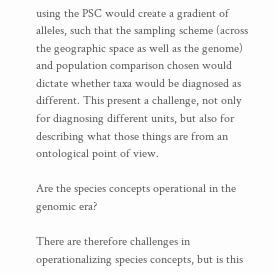using the PSC would create a gradient of alleles, such that the sampling scheme (across the geographic space as well as the genome) and population comparison chosen would dictate whether taxa would be diagnosed as different. This present a challenge, not only for diagnosing different units, but also for describing what those things are from an ontological point of view.

Are the species concepts operational in the genomic era?

There are therefore challenges in operationalizing species concepts, but is this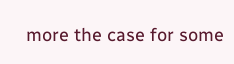more the case for some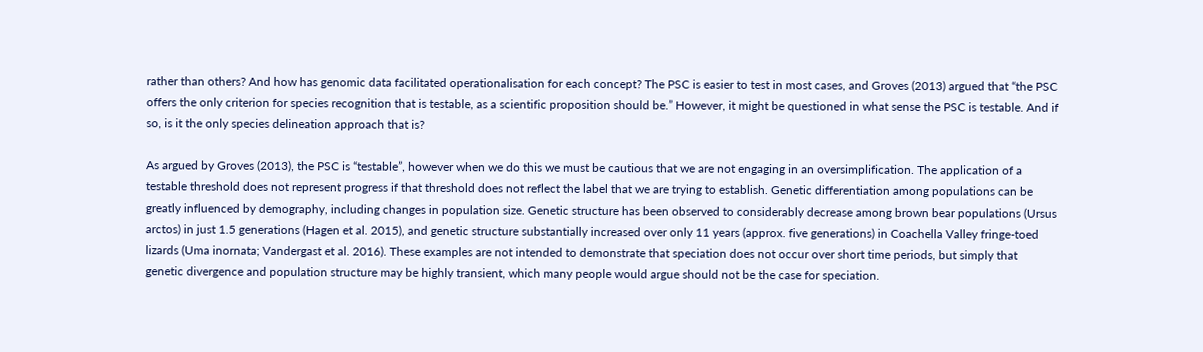rather than others? And how has genomic data facilitated operationalisation for each concept? The PSC is easier to test in most cases, and Groves (2013) argued that “the PSC offers the only criterion for species recognition that is testable, as a scientific proposition should be.” However, it might be questioned in what sense the PSC is testable. And if so, is it the only species delineation approach that is?

As argued by Groves (2013), the PSC is “testable”, however when we do this we must be cautious that we are not engaging in an oversimplification. The application of a testable threshold does not represent progress if that threshold does not reflect the label that we are trying to establish. Genetic differentiation among populations can be greatly influenced by demography, including changes in population size. Genetic structure has been observed to considerably decrease among brown bear populations (Ursus arctos) in just 1.5 generations (Hagen et al. 2015), and genetic structure substantially increased over only 11 years (approx. five generations) in Coachella Valley fringe-toed lizards (Uma inornata; Vandergast et al. 2016). These examples are not intended to demonstrate that speciation does not occur over short time periods, but simply that genetic divergence and population structure may be highly transient, which many people would argue should not be the case for speciation.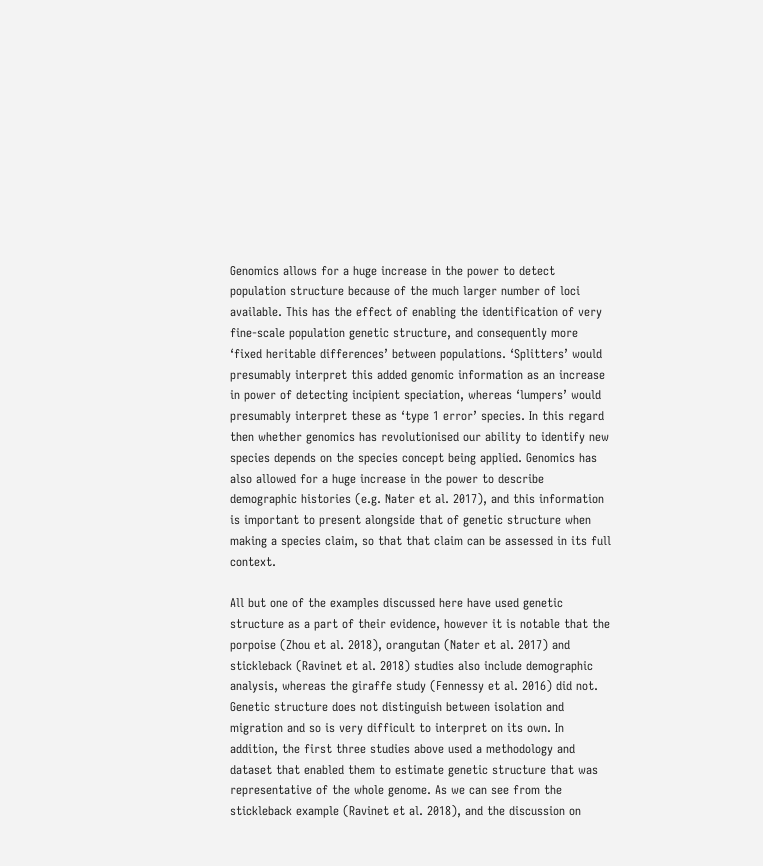Genomics allows for a huge increase in the power to detect population structure because of the much larger number of loci available. This has the effect of enabling the identification of very fine-scale population genetic structure, and consequently more ‘fixed heritable differences’ between populations. ‘Splitters’ would presumably interpret this added genomic information as an increase in power of detecting incipient speciation, whereas ‘lumpers’ would presumably interpret these as ‘type 1 error’ species. In this regard then whether genomics has revolutionised our ability to identify new species depends on the species concept being applied. Genomics has also allowed for a huge increase in the power to describe demographic histories (e.g. Nater et al. 2017), and this information is important to present alongside that of genetic structure when making a species claim, so that that claim can be assessed in its full context.

All but one of the examples discussed here have used genetic structure as a part of their evidence, however it is notable that the porpoise (Zhou et al. 2018), orangutan (Nater et al. 2017) and stickleback (Ravinet et al. 2018) studies also include demographic analysis, whereas the giraffe study (Fennessy et al. 2016) did not. Genetic structure does not distinguish between isolation and migration and so is very difficult to interpret on its own. In addition, the first three studies above used a methodology and dataset that enabled them to estimate genetic structure that was representative of the whole genome. As we can see from the stickleback example (Ravinet et al. 2018), and the discussion on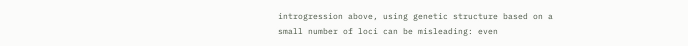introgression above, using genetic structure based on a small number of loci can be misleading: even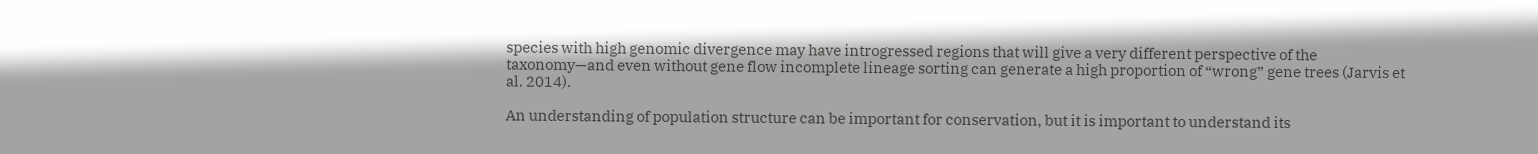species with high genomic divergence may have introgressed regions that will give a very different perspective of the taxonomy—and even without gene flow incomplete lineage sorting can generate a high proportion of “wrong” gene trees (Jarvis et al. 2014).

An understanding of population structure can be important for conservation, but it is important to understand its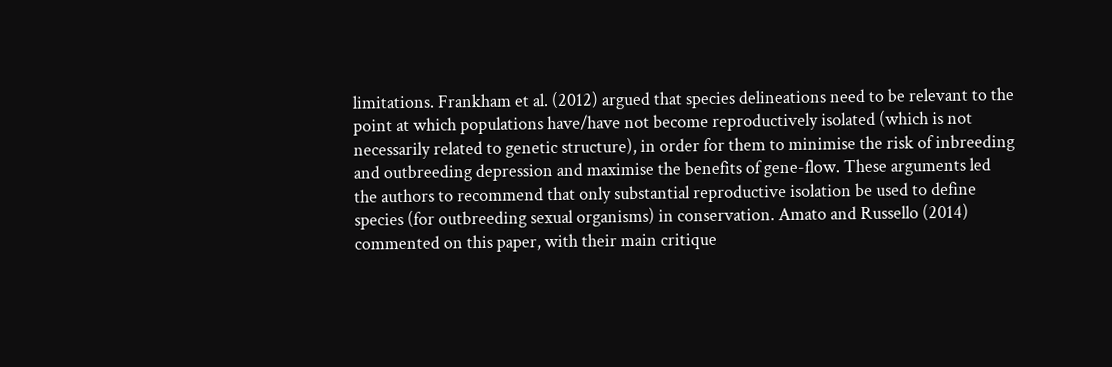limitations. Frankham et al. (2012) argued that species delineations need to be relevant to the point at which populations have/have not become reproductively isolated (which is not necessarily related to genetic structure), in order for them to minimise the risk of inbreeding and outbreeding depression and maximise the benefits of gene-flow. These arguments led the authors to recommend that only substantial reproductive isolation be used to define species (for outbreeding sexual organisms) in conservation. Amato and Russello (2014) commented on this paper, with their main critique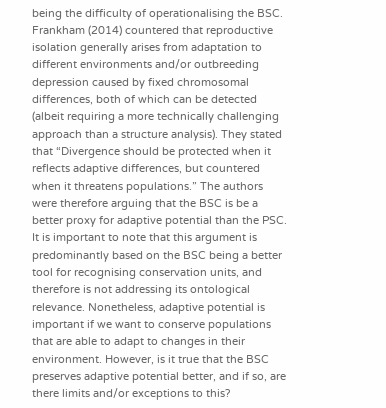being the difficulty of operationalising the BSC. Frankham (2014) countered that reproductive isolation generally arises from adaptation to different environments and/or outbreeding depression caused by fixed chromosomal differences, both of which can be detected (albeit requiring a more technically challenging approach than a structure analysis). They stated that “Divergence should be protected when it reflects adaptive differences, but countered when it threatens populations.” The authors were therefore arguing that the BSC is be a better proxy for adaptive potential than the PSC. It is important to note that this argument is predominantly based on the BSC being a better tool for recognising conservation units, and therefore is not addressing its ontological relevance. Nonetheless, adaptive potential is important if we want to conserve populations that are able to adapt to changes in their environment. However, is it true that the BSC preserves adaptive potential better, and if so, are there limits and/or exceptions to this?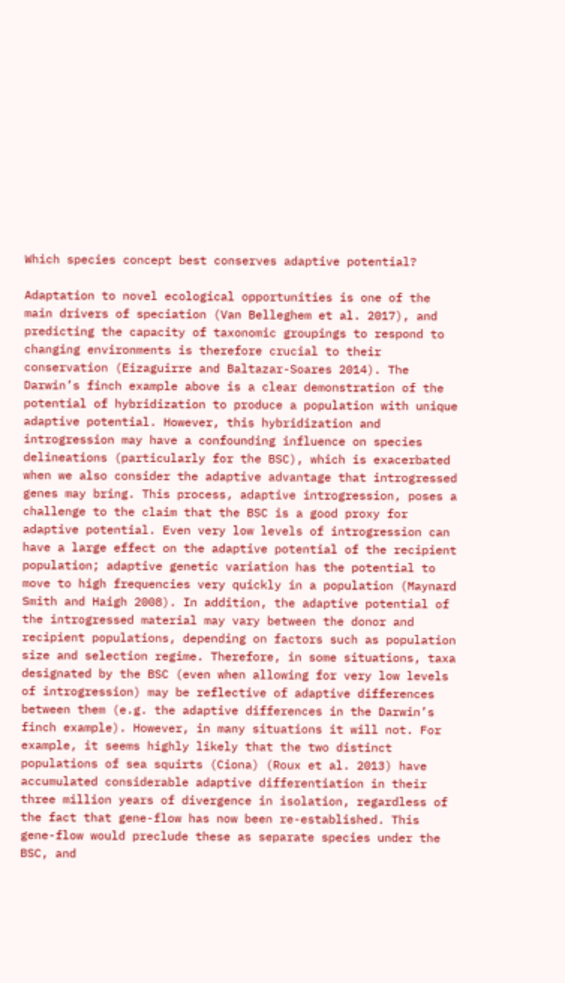Which species concept best conserves adaptive potential?

Adaptation to novel ecological opportunities is one of the main drivers of speciation (Van Belleghem et al. 2017), and predicting the capacity of taxonomic groupings to respond to changing environments is therefore crucial to their conservation (Eizaguirre and Baltazar-Soares 2014). The Darwin’s finch example above is a clear demonstration of the potential of hybridization to produce a population with unique adaptive potential. However, this hybridization and introgression may have a confounding influence on species delineations (particularly for the BSC), which is exacerbated when we also consider the adaptive advantage that introgressed genes may bring. This process, adaptive introgression, poses a challenge to the claim that the BSC is a good proxy for adaptive potential. Even very low levels of introgression can have a large effect on the adaptive potential of the recipient population; adaptive genetic variation has the potential to move to high frequencies very quickly in a population (Maynard Smith and Haigh 2008). In addition, the adaptive potential of the introgressed material may vary between the donor and recipient populations, depending on factors such as population size and selection regime. Therefore, in some situations, taxa designated by the BSC (even when allowing for very low levels of introgression) may be reflective of adaptive differences between them (e.g. the adaptive differences in the Darwin’s finch example). However, in many situations it will not. For example, it seems highly likely that the two distinct populations of sea squirts (Ciona) (Roux et al. 2013) have accumulated considerable adaptive differentiation in their three million years of divergence in isolation, regardless of the fact that gene-flow has now been re-established. This gene-flow would preclude these as separate species under the BSC, and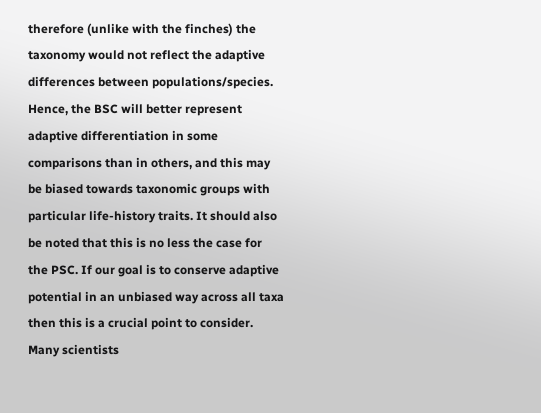therefore (unlike with the finches) the taxonomy would not reflect the adaptive differences between populations/species. Hence, the BSC will better represent adaptive differentiation in some comparisons than in others, and this may be biased towards taxonomic groups with particular life-history traits. It should also be noted that this is no less the case for the PSC. If our goal is to conserve adaptive potential in an unbiased way across all taxa then this is a crucial point to consider. Many scientists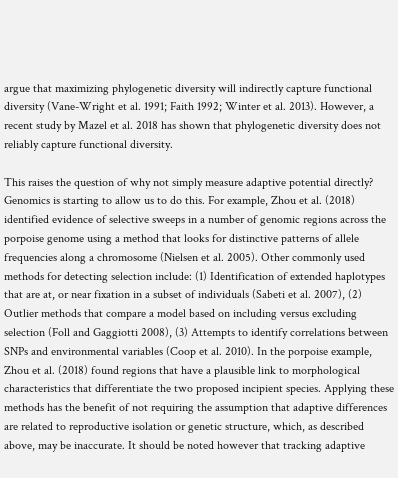argue that maximizing phylogenetic diversity will indirectly capture functional diversity (Vane-Wright et al. 1991; Faith 1992; Winter et al. 2013). However, a recent study by Mazel et al. 2018 has shown that phylogenetic diversity does not reliably capture functional diversity.

This raises the question of why not simply measure adaptive potential directly? Genomics is starting to allow us to do this. For example, Zhou et al. (2018) identified evidence of selective sweeps in a number of genomic regions across the porpoise genome using a method that looks for distinctive patterns of allele frequencies along a chromosome (Nielsen et al. 2005). Other commonly used methods for detecting selection include: (1) Identification of extended haplotypes that are at, or near fixation in a subset of individuals (Sabeti et al. 2007), (2) Outlier methods that compare a model based on including versus excluding selection (Foll and Gaggiotti 2008), (3) Attempts to identify correlations between SNPs and environmental variables (Coop et al. 2010). In the porpoise example, Zhou et al. (2018) found regions that have a plausible link to morphological characteristics that differentiate the two proposed incipient species. Applying these methods has the benefit of not requiring the assumption that adaptive differences are related to reproductive isolation or genetic structure, which, as described above, may be inaccurate. It should be noted however that tracking adaptive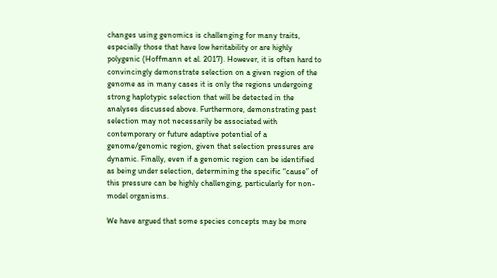changes using genomics is challenging for many traits, especially those that have low heritability or are highly polygenic (Hoffmann et al. 2017). However, it is often hard to convincingly demonstrate selection on a given region of the genome as in many cases it is only the regions undergoing strong haplotypic selection that will be detected in the analyses discussed above. Furthermore, demonstrating past selection may not necessarily be associated with contemporary or future adaptive potential of a genome/genomic region, given that selection pressures are dynamic. Finally, even if a genomic region can be identified as being under selection, determining the specific “cause” of this pressure can be highly challenging, particularly for non-model organisms.

We have argued that some species concepts may be more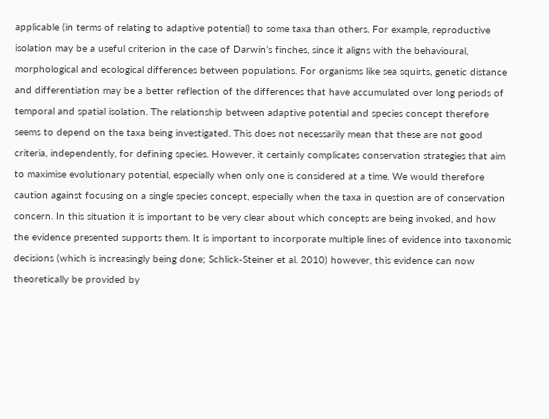applicable (in terms of relating to adaptive potential) to some taxa than others. For example, reproductive isolation may be a useful criterion in the case of Darwin’s finches, since it aligns with the behavioural, morphological and ecological differences between populations. For organisms like sea squirts, genetic distance and differentiation may be a better reflection of the differences that have accumulated over long periods of temporal and spatial isolation. The relationship between adaptive potential and species concept therefore seems to depend on the taxa being investigated. This does not necessarily mean that these are not good criteria, independently, for defining species. However, it certainly complicates conservation strategies that aim to maximise evolutionary potential, especially when only one is considered at a time. We would therefore caution against focusing on a single species concept, especially when the taxa in question are of conservation concern. In this situation it is important to be very clear about which concepts are being invoked, and how the evidence presented supports them. It is important to incorporate multiple lines of evidence into taxonomic decisions (which is increasingly being done; Schlick-Steiner et al. 2010) however, this evidence can now theoretically be provided by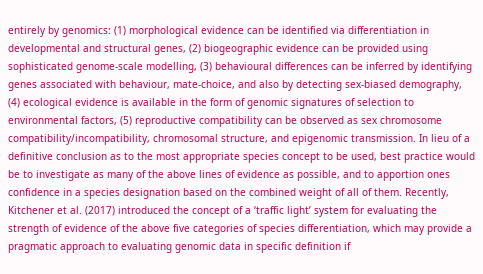entirely by genomics: (1) morphological evidence can be identified via differentiation in developmental and structural genes, (2) biogeographic evidence can be provided using sophisticated genome-scale modelling, (3) behavioural differences can be inferred by identifying genes associated with behaviour, mate-choice, and also by detecting sex-biased demography, (4) ecological evidence is available in the form of genomic signatures of selection to environmental factors, (5) reproductive compatibility can be observed as sex chromosome compatibility/incompatibility, chromosomal structure, and epigenomic transmission. In lieu of a definitive conclusion as to the most appropriate species concept to be used, best practice would be to investigate as many of the above lines of evidence as possible, and to apportion ones confidence in a species designation based on the combined weight of all of them. Recently, Kitchener et al. (2017) introduced the concept of a ‘traffic light’ system for evaluating the strength of evidence of the above five categories of species differentiation, which may provide a pragmatic approach to evaluating genomic data in specific definition if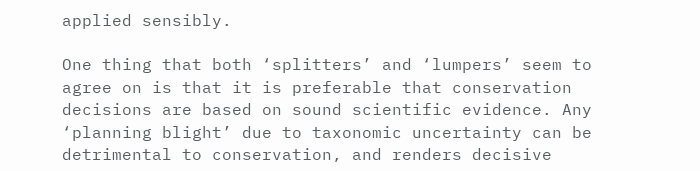applied sensibly.

One thing that both ‘splitters’ and ‘lumpers’ seem to agree on is that it is preferable that conservation decisions are based on sound scientific evidence. Any ‘planning blight’ due to taxonomic uncertainty can be detrimental to conservation, and renders decisive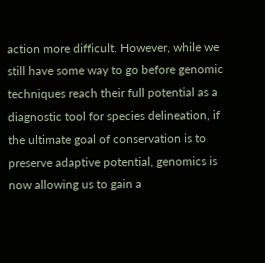action more difficult. However, while we still have some way to go before genomic techniques reach their full potential as a diagnostic tool for species delineation, if the ultimate goal of conservation is to preserve adaptive potential, genomics is now allowing us to gain a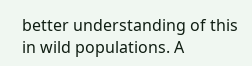better understanding of this in wild populations. A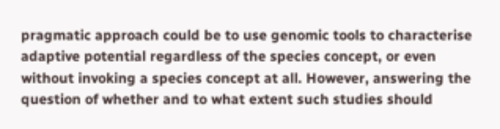pragmatic approach could be to use genomic tools to characterise adaptive potential regardless of the species concept, or even without invoking a species concept at all. However, answering the question of whether and to what extent such studies should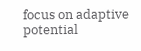focus on adaptive potential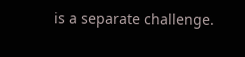is a separate challenge.